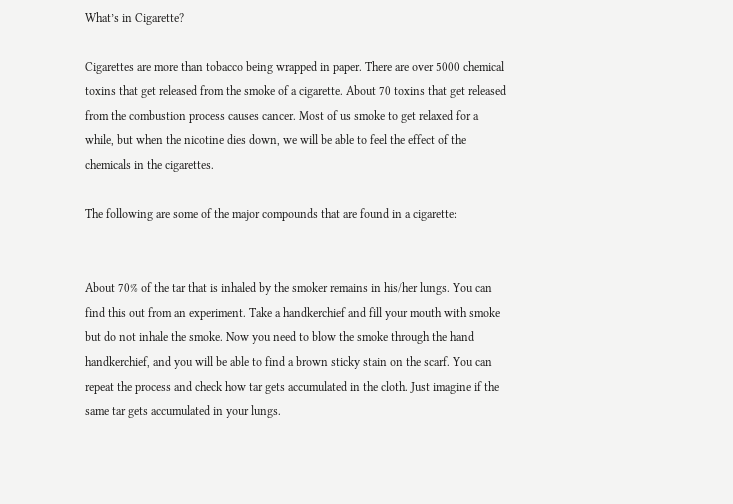What’s in Cigarette?

Cigarettes are more than tobacco being wrapped in paper. There are over 5000 chemical toxins that get released from the smoke of a cigarette. About 70 toxins that get released from the combustion process causes cancer. Most of us smoke to get relaxed for a while, but when the nicotine dies down, we will be able to feel the effect of the chemicals in the cigarettes.

The following are some of the major compounds that are found in a cigarette:


About 70% of the tar that is inhaled by the smoker remains in his/her lungs. You can find this out from an experiment. Take a handkerchief and fill your mouth with smoke but do not inhale the smoke. Now you need to blow the smoke through the hand handkerchief, and you will be able to find a brown sticky stain on the scarf. You can repeat the process and check how tar gets accumulated in the cloth. Just imagine if the same tar gets accumulated in your lungs.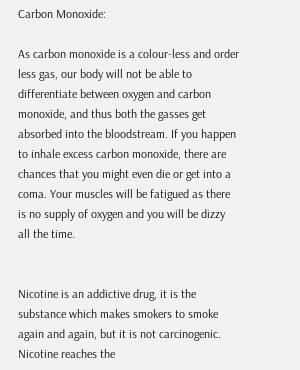Carbon Monoxide:

As carbon monoxide is a colour-less and order less gas, our body will not be able to differentiate between oxygen and carbon monoxide, and thus both the gasses get absorbed into the bloodstream. If you happen to inhale excess carbon monoxide, there are chances that you might even die or get into a coma. Your muscles will be fatigued as there is no supply of oxygen and you will be dizzy all the time.


Nicotine is an addictive drug, it is the substance which makes smokers to smoke again and again, but it is not carcinogenic. Nicotine reaches the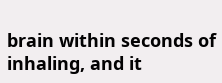brain within seconds of inhaling, and it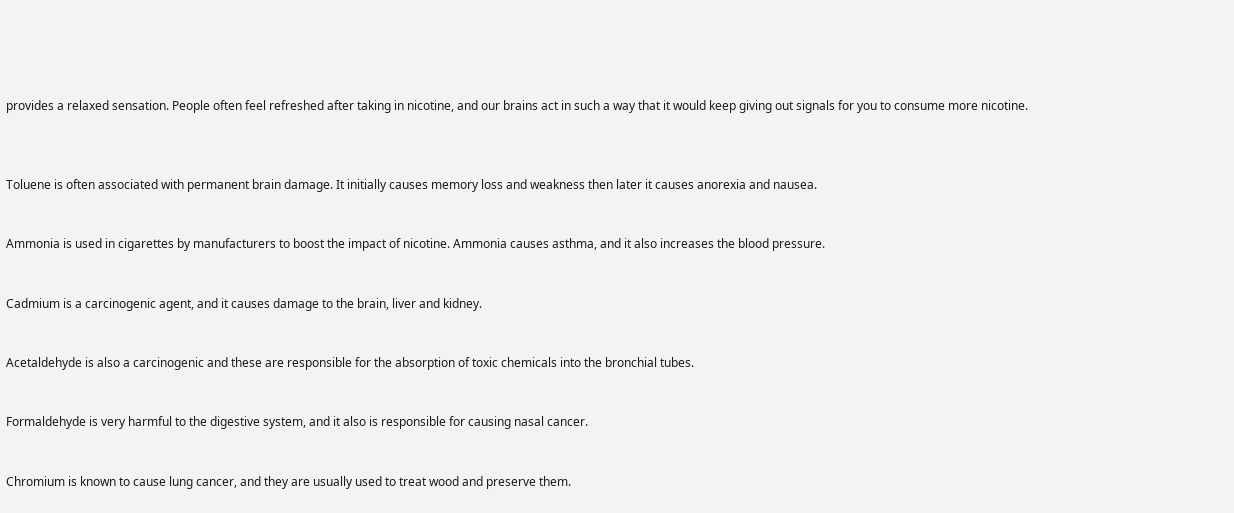provides a relaxed sensation. People often feel refreshed after taking in nicotine, and our brains act in such a way that it would keep giving out signals for you to consume more nicotine.



Toluene is often associated with permanent brain damage. It initially causes memory loss and weakness then later it causes anorexia and nausea.


Ammonia is used in cigarettes by manufacturers to boost the impact of nicotine. Ammonia causes asthma, and it also increases the blood pressure.


Cadmium is a carcinogenic agent, and it causes damage to the brain, liver and kidney.


Acetaldehyde is also a carcinogenic and these are responsible for the absorption of toxic chemicals into the bronchial tubes.


Formaldehyde is very harmful to the digestive system, and it also is responsible for causing nasal cancer.


Chromium is known to cause lung cancer, and they are usually used to treat wood and preserve them.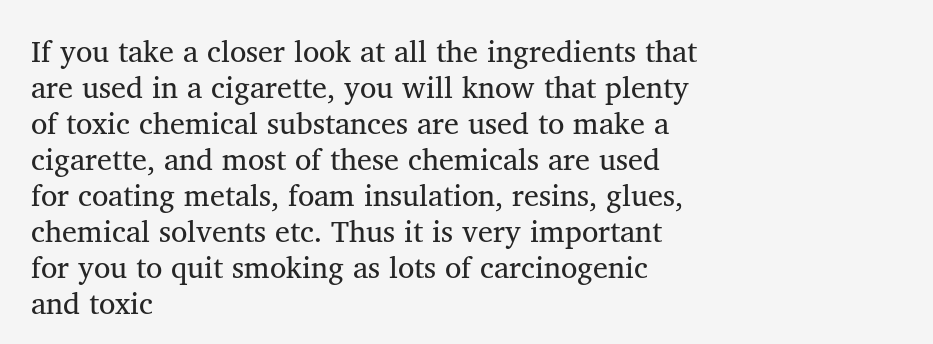If you take a closer look at all the ingredients that are used in a cigarette, you will know that plenty of toxic chemical substances are used to make a cigarette, and most of these chemicals are used for coating metals, foam insulation, resins, glues, chemical solvents etc. Thus it is very important for you to quit smoking as lots of carcinogenic and toxic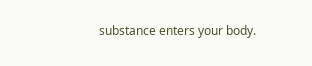substance enters your body.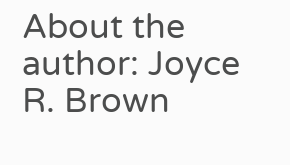About the author: Joyce R. Brown